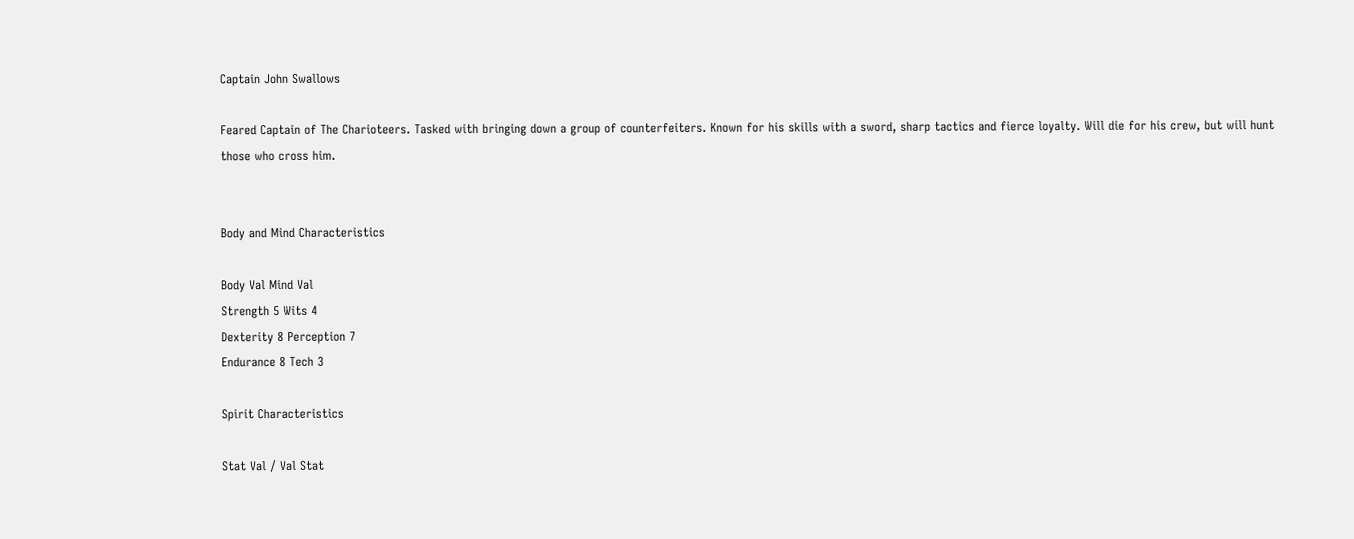Captain John Swallows

Feared Captain of The Charioteers. Tasked with bringing down a group of counterfeiters. Known for his skills with a sword, sharp tactics and fierce loyalty. Will die for his crew, but will hunt those who cross him.


Body and Mind Characteristics

Body Val Mind Val
Strength 5 Wits 4
Dexterity 8 Perception 7
Endurance 8 Tech 3

Spirit Characteristics

Stat Val / Val Stat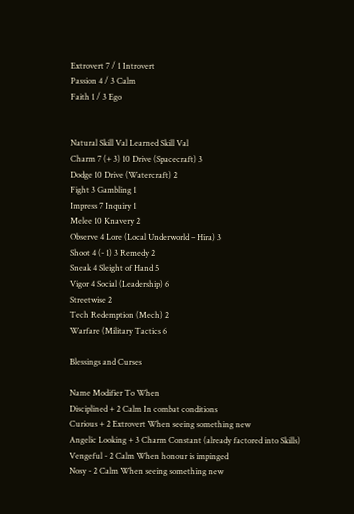Extrovert 7 / 1 Introvert
Passion 4 / 3 Calm
Faith 1 / 3 Ego


Natural Skill Val Learned Skill Val
Charm 7 (+ 3) 10 Drive (Spacecraft) 3
Dodge 10 Drive (Watercraft) 2
Fight 3 Gambling 1
Impress 7 Inquiry 1
Melee 10 Knavery 2
Observe 4 Lore (Local Underworld – Hira) 3
Shoot 4 (- 1) 3 Remedy 2
Sneak 4 Sleight of Hand 5
Vigor 4 Social (Leadership) 6
Streetwise 2
Tech Redemption (Mech) 2
Warfare (Military Tactics 6

Blessings and Curses

Name Modifier To When
Disciplined + 2 Calm In combat conditions
Curious + 2 Extrovert When seeing something new
Angelic Looking + 3 Charm Constant (already factored into Skills)
Vengeful - 2 Calm When honour is impinged
Nosy - 2 Calm When seeing something new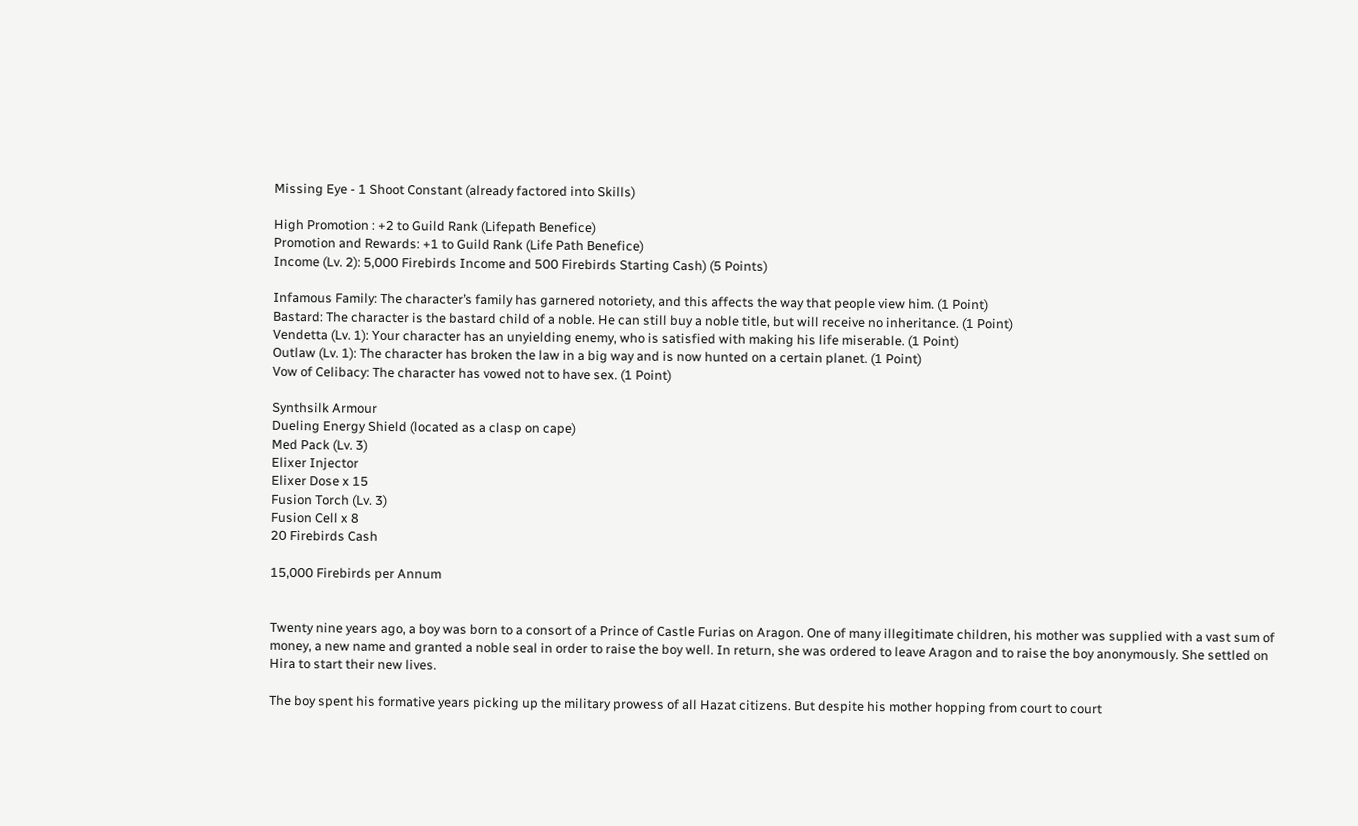Missing Eye - 1 Shoot Constant (already factored into Skills)

High Promotion : +2 to Guild Rank (Lifepath Benefice)
Promotion and Rewards: +1 to Guild Rank (Life Path Benefice)
Income (Lv. 2): 5,000 Firebirds Income and 500 Firebirds Starting Cash) (5 Points)

Infamous Family: The character’s family has garnered notoriety, and this affects the way that people view him. (1 Point)
Bastard: The character is the bastard child of a noble. He can still buy a noble title, but will receive no inheritance. (1 Point)
Vendetta (Lv. 1): Your character has an unyielding enemy, who is satisfied with making his life miserable. (1 Point)
Outlaw (Lv. 1): The character has broken the law in a big way and is now hunted on a certain planet. (1 Point)
Vow of Celibacy: The character has vowed not to have sex. (1 Point)

Synthsilk Armour
Dueling Energy Shield (located as a clasp on cape)
Med Pack (Lv. 3)
Elixer Injector
Elixer Dose x 15
Fusion Torch (Lv. 3)
Fusion Cell x 8
20 Firebirds Cash

15,000 Firebirds per Annum


Twenty nine years ago, a boy was born to a consort of a Prince of Castle Furias on Aragon. One of many illegitimate children, his mother was supplied with a vast sum of money, a new name and granted a noble seal in order to raise the boy well. In return, she was ordered to leave Aragon and to raise the boy anonymously. She settled on Hira to start their new lives.

The boy spent his formative years picking up the military prowess of all Hazat citizens. But despite his mother hopping from court to court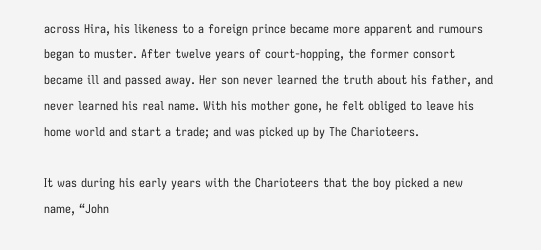across Hira, his likeness to a foreign prince became more apparent and rumours began to muster. After twelve years of court-hopping, the former consort became ill and passed away. Her son never learned the truth about his father, and never learned his real name. With his mother gone, he felt obliged to leave his home world and start a trade; and was picked up by The Charioteers.

It was during his early years with the Charioteers that the boy picked a new name, “John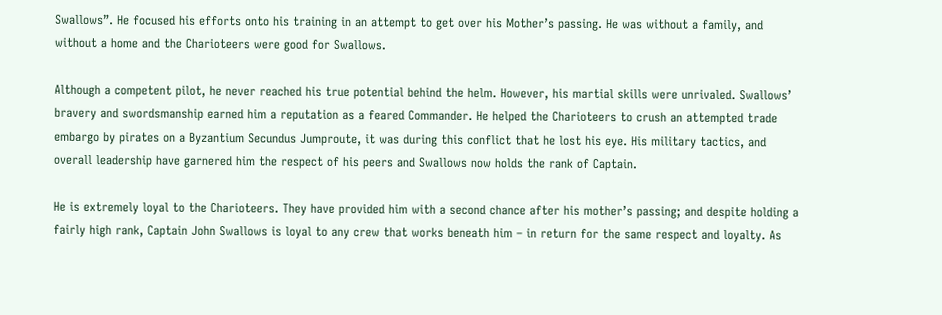Swallows”. He focused his efforts onto his training in an attempt to get over his Mother’s passing. He was without a family, and without a home and the Charioteers were good for Swallows.

Although a competent pilot, he never reached his true potential behind the helm. However, his martial skills were unrivaled. Swallows’ bravery and swordsmanship earned him a reputation as a feared Commander. He helped the Charioteers to crush an attempted trade embargo by pirates on a Byzantium Secundus Jumproute, it was during this conflict that he lost his eye. His military tactics, and overall leadership have garnered him the respect of his peers and Swallows now holds the rank of Captain.

He is extremely loyal to the Charioteers. They have provided him with a second chance after his mother’s passing; and despite holding a fairly high rank, Captain John Swallows is loyal to any crew that works beneath him – in return for the same respect and loyalty. As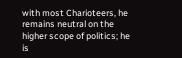with most Charioteers, he remains neutral on the higher scope of politics; he is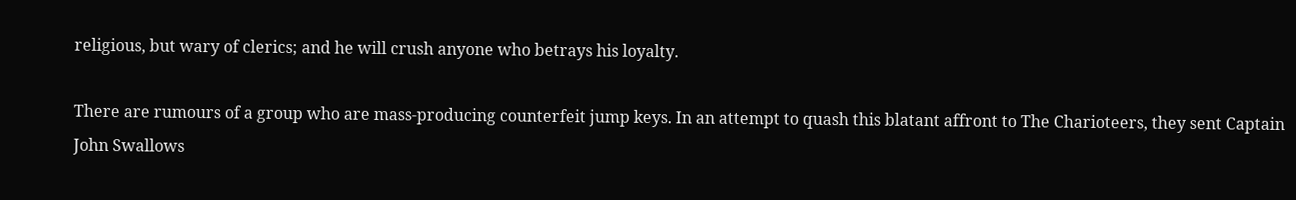religious, but wary of clerics; and he will crush anyone who betrays his loyalty.

There are rumours of a group who are mass-producing counterfeit jump keys. In an attempt to quash this blatant affront to The Charioteers, they sent Captain John Swallows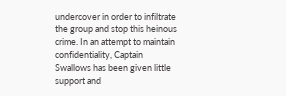undercover in order to infiltrate the group and stop this heinous crime. In an attempt to maintain confidentiality, Captain Swallows has been given little support and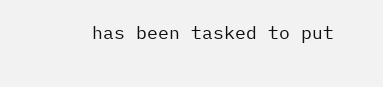has been tasked to put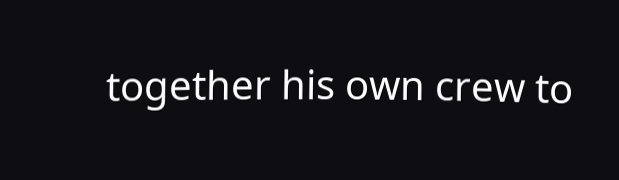together his own crew to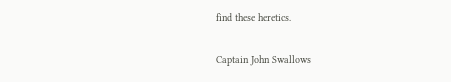find these heretics.

Captain John Swallows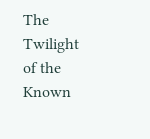The Twilight of the Known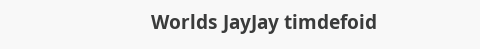Worlds JayJay timdefoid